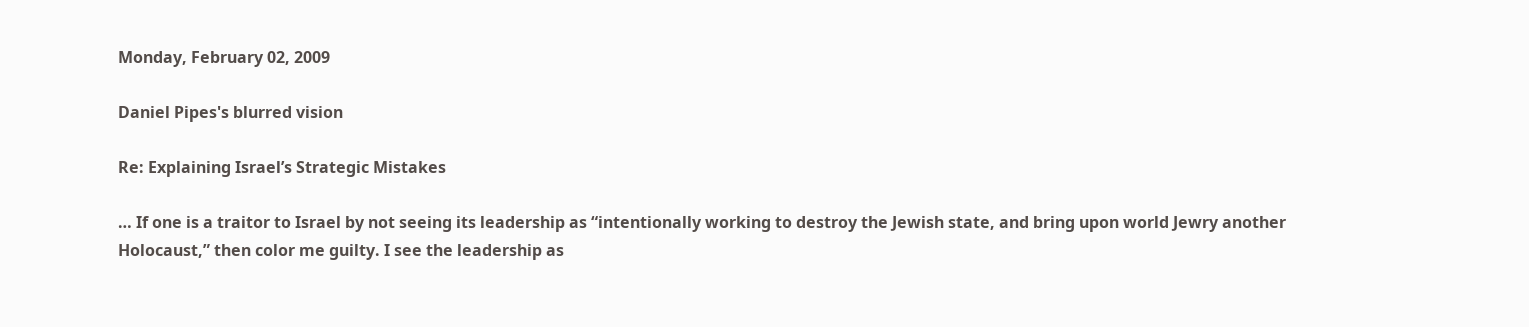Monday, February 02, 2009

Daniel Pipes's blurred vision

Re: Explaining Israel’s Strategic Mistakes

… If one is a traitor to Israel by not seeing its leadership as “intentionally working to destroy the Jewish state, and bring upon world Jewry another Holocaust,” then color me guilty. I see the leadership as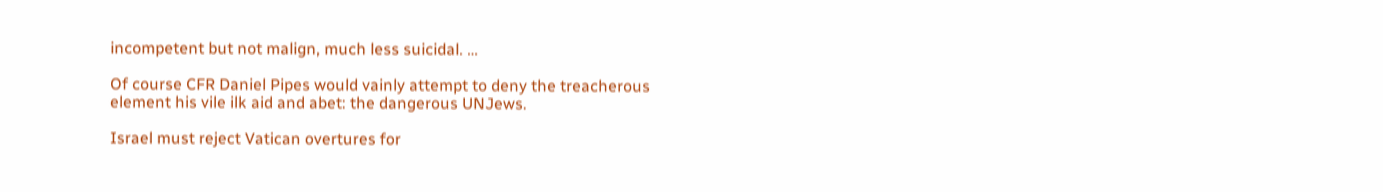incompetent but not malign, much less suicidal. …

Of course CFR Daniel Pipes would vainly attempt to deny the treacherous element his vile ilk aid and abet: the dangerous UNJews.

Israel must reject Vatican overtures for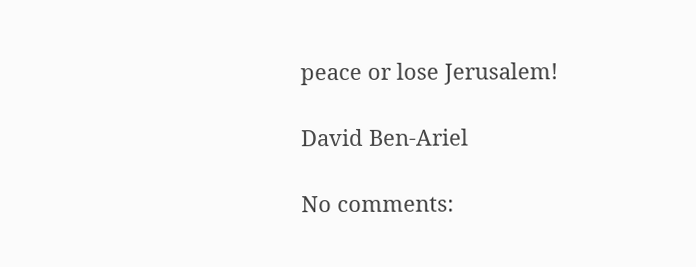peace or lose Jerusalem!

David Ben-Ariel

No comments: